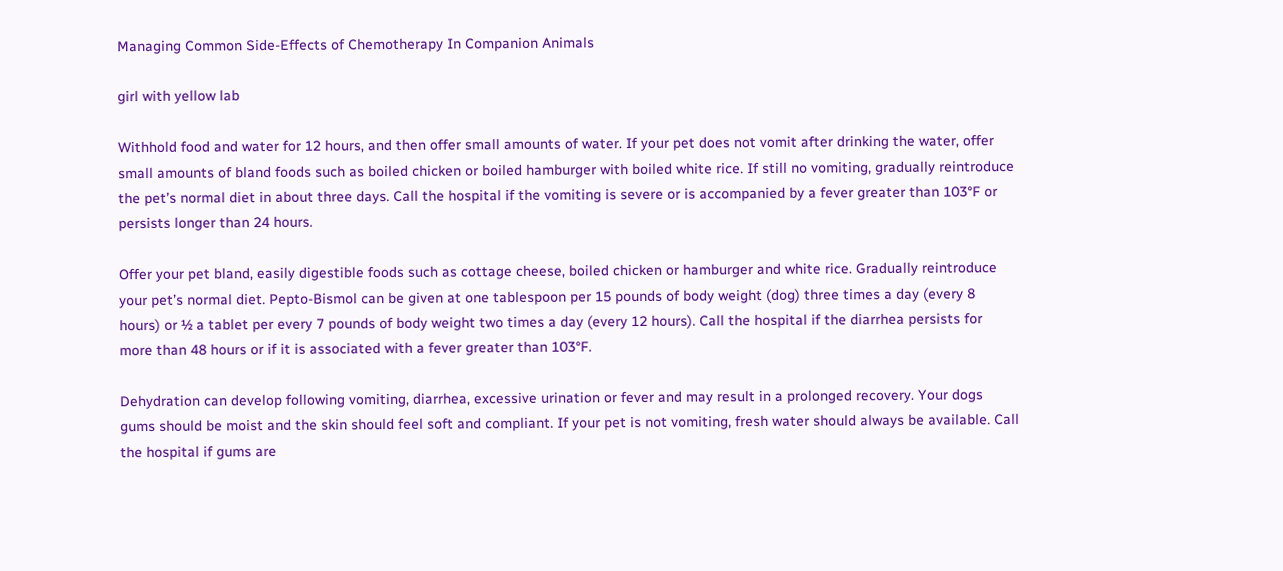Managing Common Side-Effects of Chemotherapy In Companion Animals

girl with yellow lab

Withhold food and water for 12 hours, and then offer small amounts of water. If your pet does not vomit after drinking the water, offer small amounts of bland foods such as boiled chicken or boiled hamburger with boiled white rice. If still no vomiting, gradually reintroduce the pet’s normal diet in about three days. Call the hospital if the vomiting is severe or is accompanied by a fever greater than 103°F or persists longer than 24 hours.

Offer your pet bland, easily digestible foods such as cottage cheese, boiled chicken or hamburger and white rice. Gradually reintroduce your pet’s normal diet. Pepto-Bismol can be given at one tablespoon per 15 pounds of body weight (dog) three times a day (every 8 hours) or ½ a tablet per every 7 pounds of body weight two times a day (every 12 hours). Call the hospital if the diarrhea persists for more than 48 hours or if it is associated with a fever greater than 103°F.

Dehydration can develop following vomiting, diarrhea, excessive urination or fever and may result in a prolonged recovery. Your dogs gums should be moist and the skin should feel soft and compliant. If your pet is not vomiting, fresh water should always be available. Call the hospital if gums are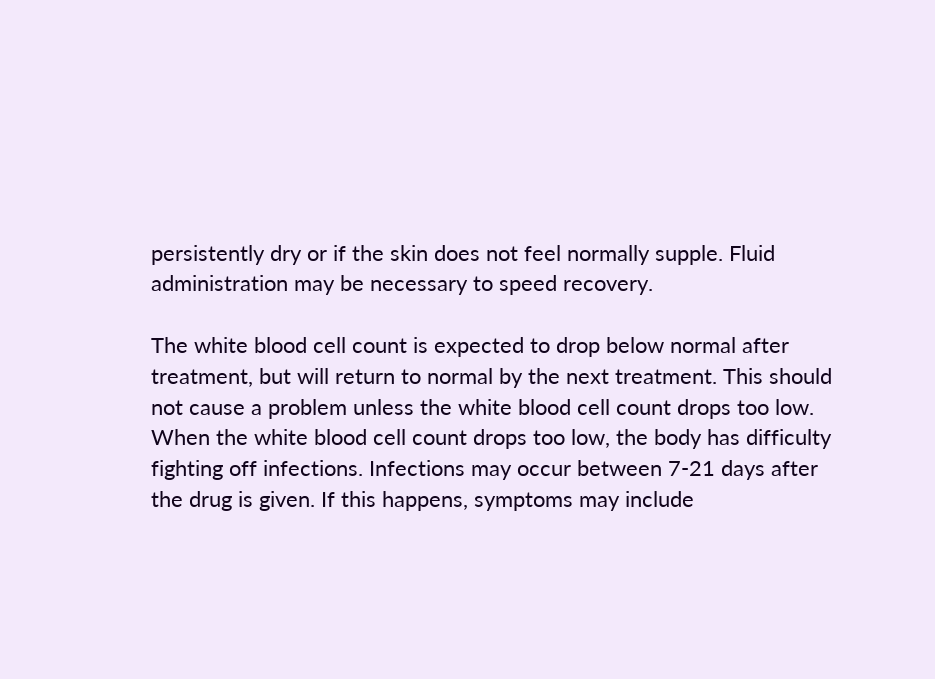persistently dry or if the skin does not feel normally supple. Fluid administration may be necessary to speed recovery.

The white blood cell count is expected to drop below normal after treatment, but will return to normal by the next treatment. This should not cause a problem unless the white blood cell count drops too low. When the white blood cell count drops too low, the body has difficulty fighting off infections. Infections may occur between 7-21 days after the drug is given. If this happens, symptoms may include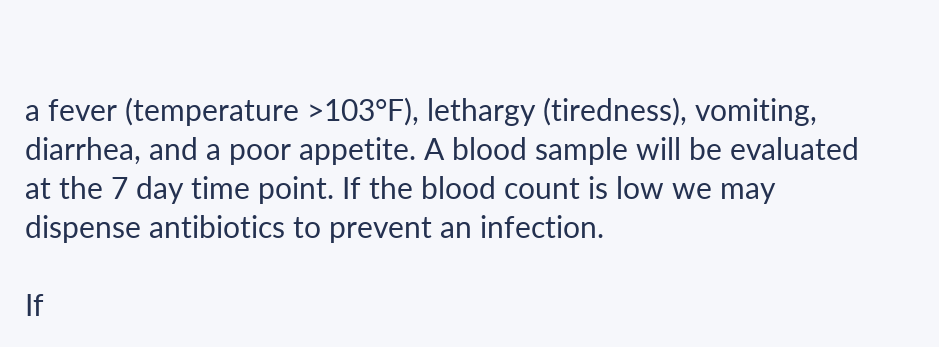a fever (temperature >103°F), lethargy (tiredness), vomiting, diarrhea, and a poor appetite. A blood sample will be evaluated at the 7 day time point. If the blood count is low we may dispense antibiotics to prevent an infection.

If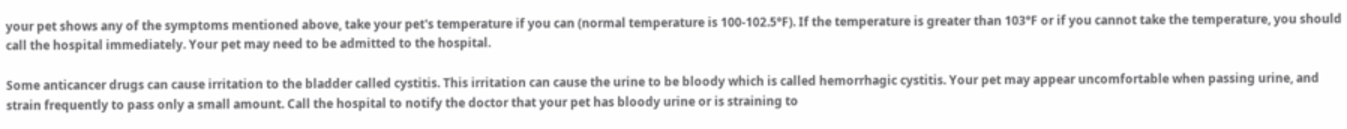your pet shows any of the symptoms mentioned above, take your pet's temperature if you can (normal temperature is 100-102.5°F). If the temperature is greater than 103°F or if you cannot take the temperature, you should call the hospital immediately. Your pet may need to be admitted to the hospital.

Some anticancer drugs can cause irritation to the bladder called cystitis. This irritation can cause the urine to be bloody which is called hemorrhagic cystitis. Your pet may appear uncomfortable when passing urine, and strain frequently to pass only a small amount. Call the hospital to notify the doctor that your pet has bloody urine or is straining to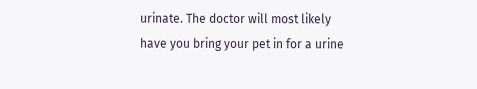urinate. The doctor will most likely have you bring your pet in for a urine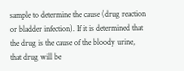sample to determine the cause (drug reaction or bladder infection). If it is determined that the drug is the cause of the bloody urine, that drug will be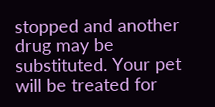stopped and another drug may be substituted. Your pet will be treated for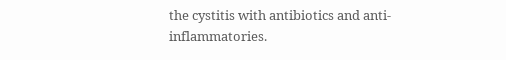the cystitis with antibiotics and anti-inflammatories.